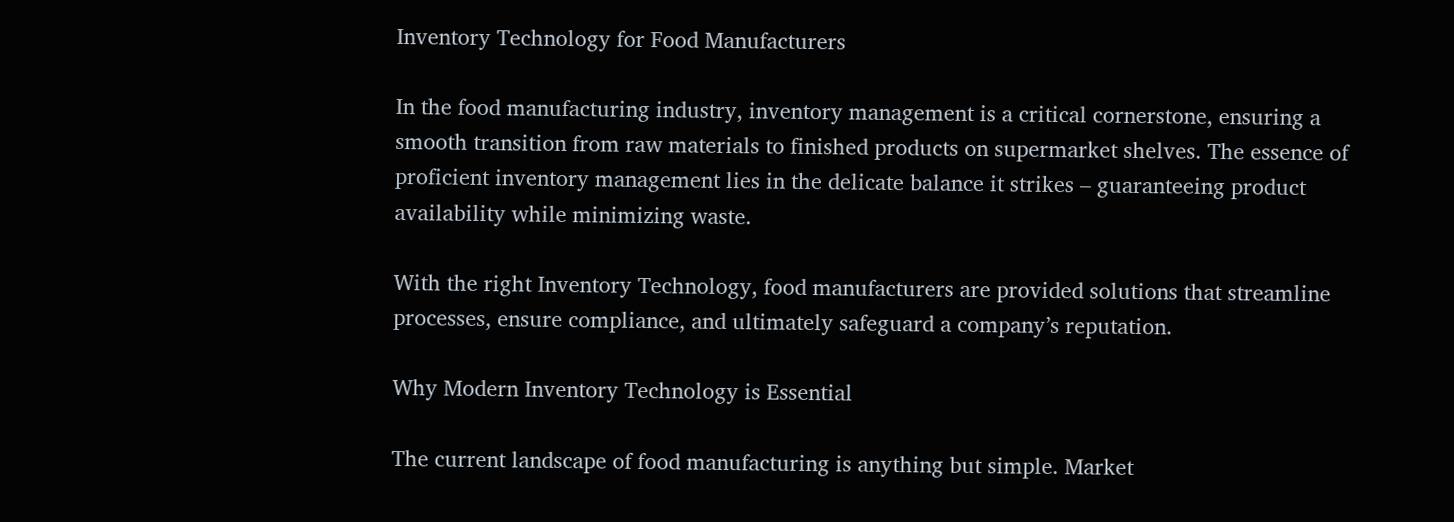Inventory Technology for Food Manufacturers

In the food manufacturing industry, inventory management is a critical cornerstone, ensuring a smooth transition from raw materials to finished products on supermarket shelves. The essence of proficient inventory management lies in the delicate balance it strikes – guaranteeing product availability while minimizing waste.

With the right Inventory Technology, food manufacturers are provided solutions that streamline processes, ensure compliance, and ultimately safeguard a company’s reputation.

Why Modern Inventory Technology is Essential

The current landscape of food manufacturing is anything but simple. Market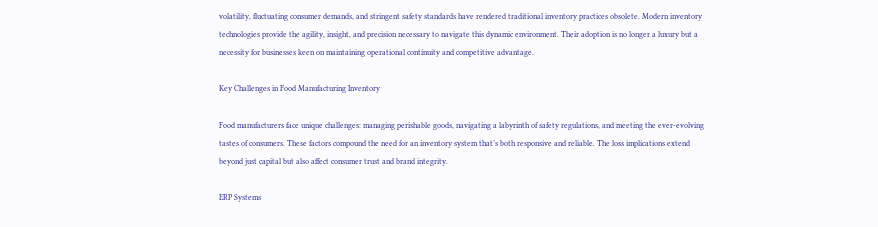volatility, fluctuating consumer demands, and stringent safety standards have rendered traditional inventory practices obsolete. Modern inventory technologies provide the agility, insight, and precision necessary to navigate this dynamic environment. Their adoption is no longer a luxury but a necessity for businesses keen on maintaining operational continuity and competitive advantage.

Key Challenges in Food Manufacturing Inventory

Food manufacturers face unique challenges: managing perishable goods, navigating a labyrinth of safety regulations, and meeting the ever-evolving tastes of consumers. These factors compound the need for an inventory system that’s both responsive and reliable. The loss implications extend beyond just capital but also affect consumer trust and brand integrity.

ERP Systems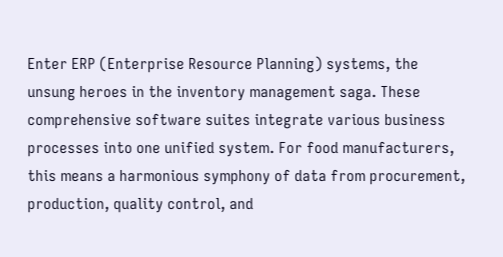Enter ERP (Enterprise Resource Planning) systems, the unsung heroes in the inventory management saga. These comprehensive software suites integrate various business processes into one unified system. For food manufacturers, this means a harmonious symphony of data from procurement, production, quality control, and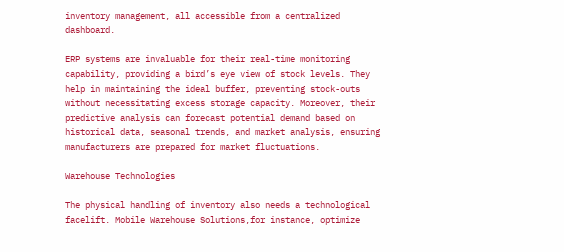inventory management, all accessible from a centralized dashboard.

ERP systems are invaluable for their real-time monitoring capability, providing a bird’s eye view of stock levels. They help in maintaining the ideal buffer, preventing stock-outs without necessitating excess storage capacity. Moreover, their predictive analysis can forecast potential demand based on historical data, seasonal trends, and market analysis, ensuring manufacturers are prepared for market fluctuations.

Warehouse Technologies

The physical handling of inventory also needs a technological facelift. Mobile Warehouse Solutions,for instance, optimize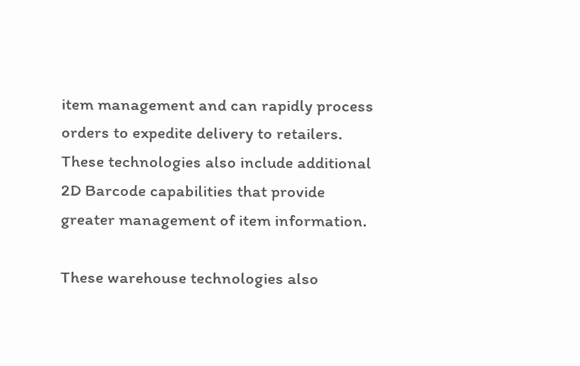item management and can rapidly process orders to expedite delivery to retailers. These technologies also include additional 2D Barcode capabilities that provide greater management of item information.

These warehouse technologies also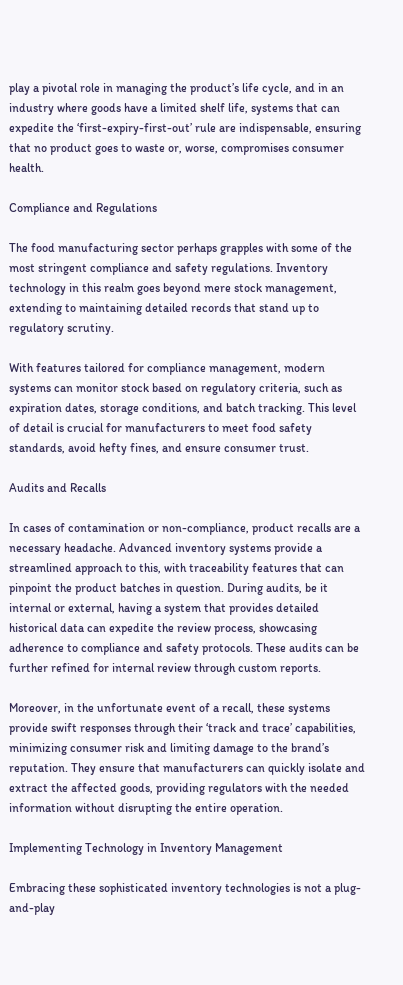play a pivotal role in managing the product’s life cycle, and in an industry where goods have a limited shelf life, systems that can expedite the ‘first-expiry-first-out’ rule are indispensable, ensuring that no product goes to waste or, worse, compromises consumer health.

Compliance and Regulations

The food manufacturing sector perhaps grapples with some of the most stringent compliance and safety regulations. Inventory technology in this realm goes beyond mere stock management, extending to maintaining detailed records that stand up to regulatory scrutiny.

With features tailored for compliance management, modern systems can monitor stock based on regulatory criteria, such as expiration dates, storage conditions, and batch tracking. This level of detail is crucial for manufacturers to meet food safety standards, avoid hefty fines, and ensure consumer trust.

Audits and Recalls

In cases of contamination or non-compliance, product recalls are a necessary headache. Advanced inventory systems provide a streamlined approach to this, with traceability features that can pinpoint the product batches in question. During audits, be it internal or external, having a system that provides detailed historical data can expedite the review process, showcasing adherence to compliance and safety protocols. These audits can be further refined for internal review through custom reports.

Moreover, in the unfortunate event of a recall, these systems provide swift responses through their ‘track and trace’ capabilities, minimizing consumer risk and limiting damage to the brand’s reputation. They ensure that manufacturers can quickly isolate and extract the affected goods, providing regulators with the needed information without disrupting the entire operation.

Implementing Technology in Inventory Management

Embracing these sophisticated inventory technologies is not a plug-and-play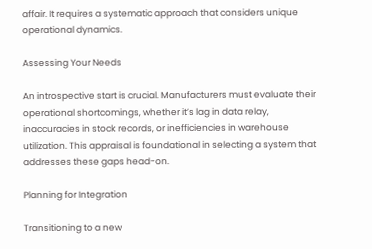affair. It requires a systematic approach that considers unique operational dynamics.

Assessing Your Needs

An introspective start is crucial. Manufacturers must evaluate their operational shortcomings, whether it’s lag in data relay, inaccuracies in stock records, or inefficiencies in warehouse utilization. This appraisal is foundational in selecting a system that addresses these gaps head-on.

Planning for Integration

Transitioning to a new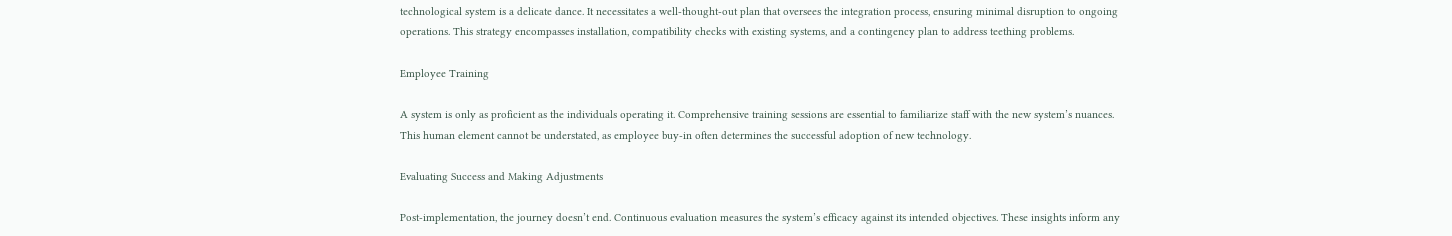technological system is a delicate dance. It necessitates a well-thought-out plan that oversees the integration process, ensuring minimal disruption to ongoing operations. This strategy encompasses installation, compatibility checks with existing systems, and a contingency plan to address teething problems.

Employee Training

A system is only as proficient as the individuals operating it. Comprehensive training sessions are essential to familiarize staff with the new system’s nuances. This human element cannot be understated, as employee buy-in often determines the successful adoption of new technology.

Evaluating Success and Making Adjustments

Post-implementation, the journey doesn’t end. Continuous evaluation measures the system’s efficacy against its intended objectives. These insights inform any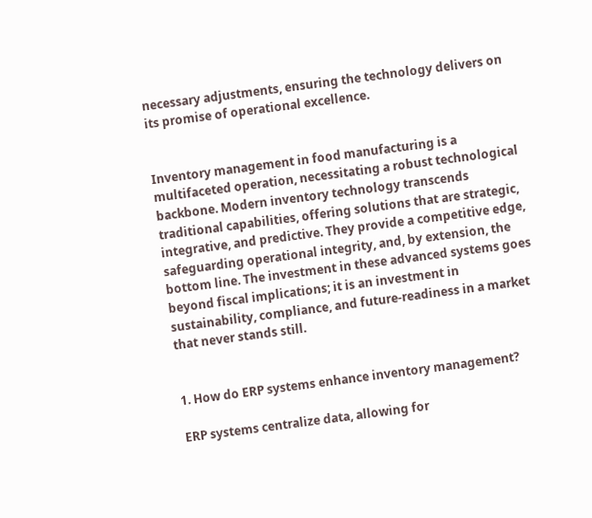necessary adjustments, ensuring the technology delivers on its promise of operational excellence.


Inventory management in food manufacturing is a multifaceted operation, necessitating a robust technological backbone. Modern inventory technology transcends traditional capabilities, offering solutions that are strategic, integrative, and predictive. They provide a competitive edge, safeguarding operational integrity, and, by extension, the bottom line. The investment in these advanced systems goes beyond fiscal implications; it is an investment in sustainability, compliance, and future-readiness in a market that never stands still.


1. How do ERP systems enhance inventory management?

ERP systems centralize data, allowing for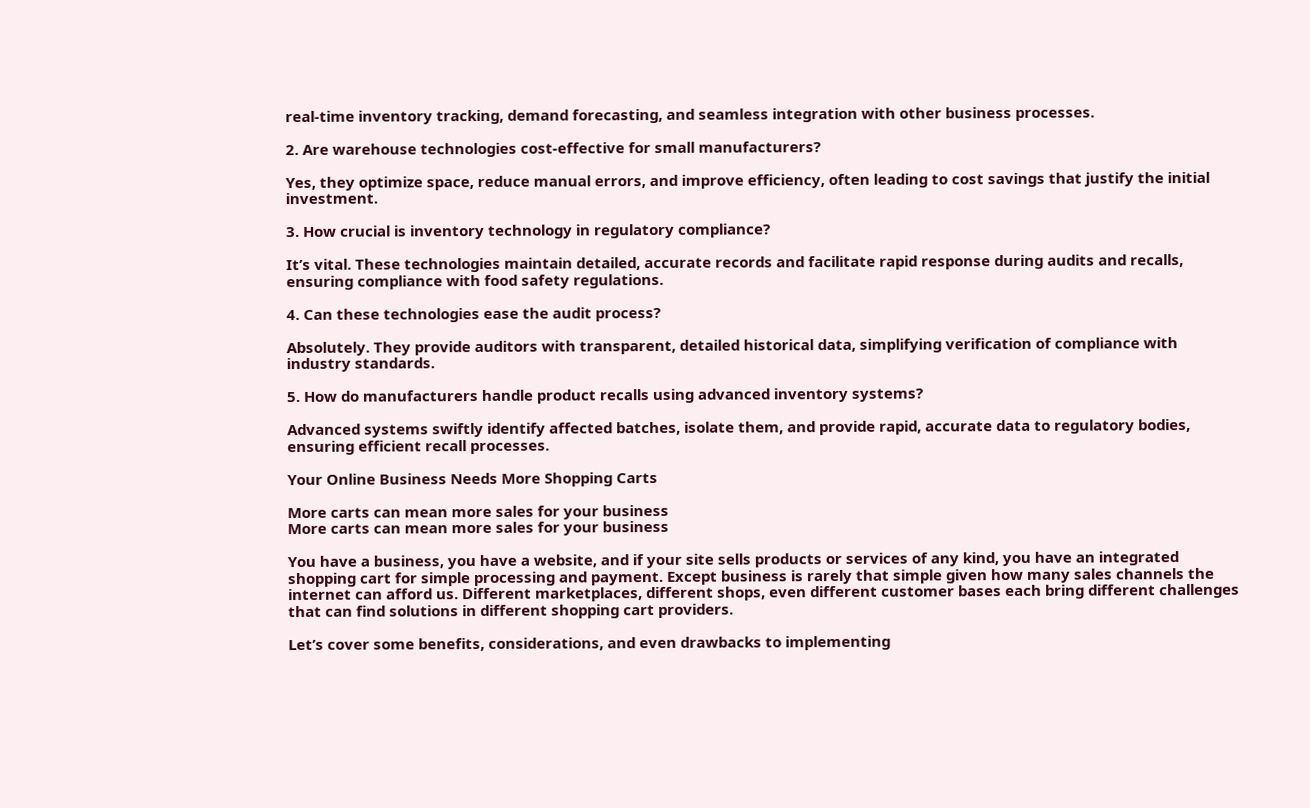real-time inventory tracking, demand forecasting, and seamless integration with other business processes.

2. Are warehouse technologies cost-effective for small manufacturers?

Yes, they optimize space, reduce manual errors, and improve efficiency, often leading to cost savings that justify the initial investment.

3. How crucial is inventory technology in regulatory compliance?

It’s vital. These technologies maintain detailed, accurate records and facilitate rapid response during audits and recalls, ensuring compliance with food safety regulations.

4. Can these technologies ease the audit process?

Absolutely. They provide auditors with transparent, detailed historical data, simplifying verification of compliance with industry standards.

5. How do manufacturers handle product recalls using advanced inventory systems?

Advanced systems swiftly identify affected batches, isolate them, and provide rapid, accurate data to regulatory bodies, ensuring efficient recall processes.

Your Online Business Needs More Shopping Carts

More carts can mean more sales for your business
More carts can mean more sales for your business

You have a business, you have a website, and if your site sells products or services of any kind, you have an integrated shopping cart for simple processing and payment. Except business is rarely that simple given how many sales channels the internet can afford us. Different marketplaces, different shops, even different customer bases each bring different challenges that can find solutions in different shopping cart providers.

Let’s cover some benefits, considerations, and even drawbacks to implementing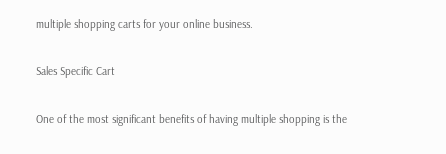multiple shopping carts for your online business.

Sales Specific Cart

One of the most significant benefits of having multiple shopping is the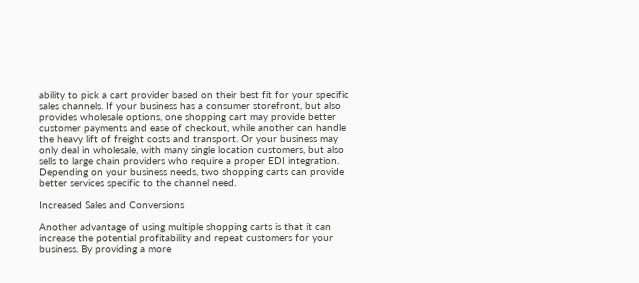ability to pick a cart provider based on their best fit for your specific sales channels. If your business has a consumer storefront, but also provides wholesale options, one shopping cart may provide better customer payments and ease of checkout, while another can handle the heavy lift of freight costs and transport. Or your business may only deal in wholesale, with many single location customers, but also sells to large chain providers who require a proper EDI integration. Depending on your business needs, two shopping carts can provide better services specific to the channel need.

Increased Sales and Conversions

Another advantage of using multiple shopping carts is that it can increase the potential profitability and repeat customers for your business. By providing a more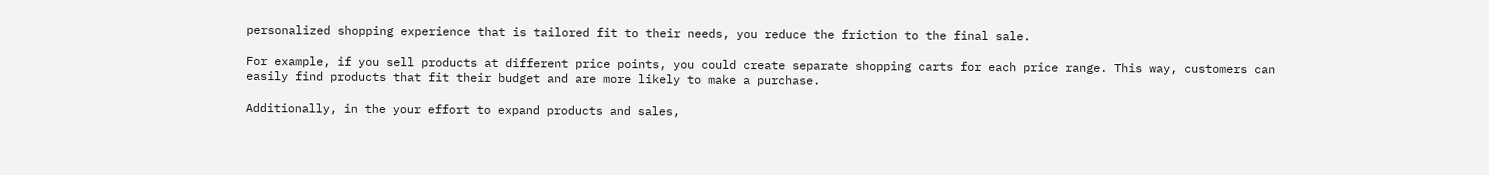personalized shopping experience that is tailored fit to their needs, you reduce the friction to the final sale.

For example, if you sell products at different price points, you could create separate shopping carts for each price range. This way, customers can easily find products that fit their budget and are more likely to make a purchase.

Additionally, in the your effort to expand products and sales,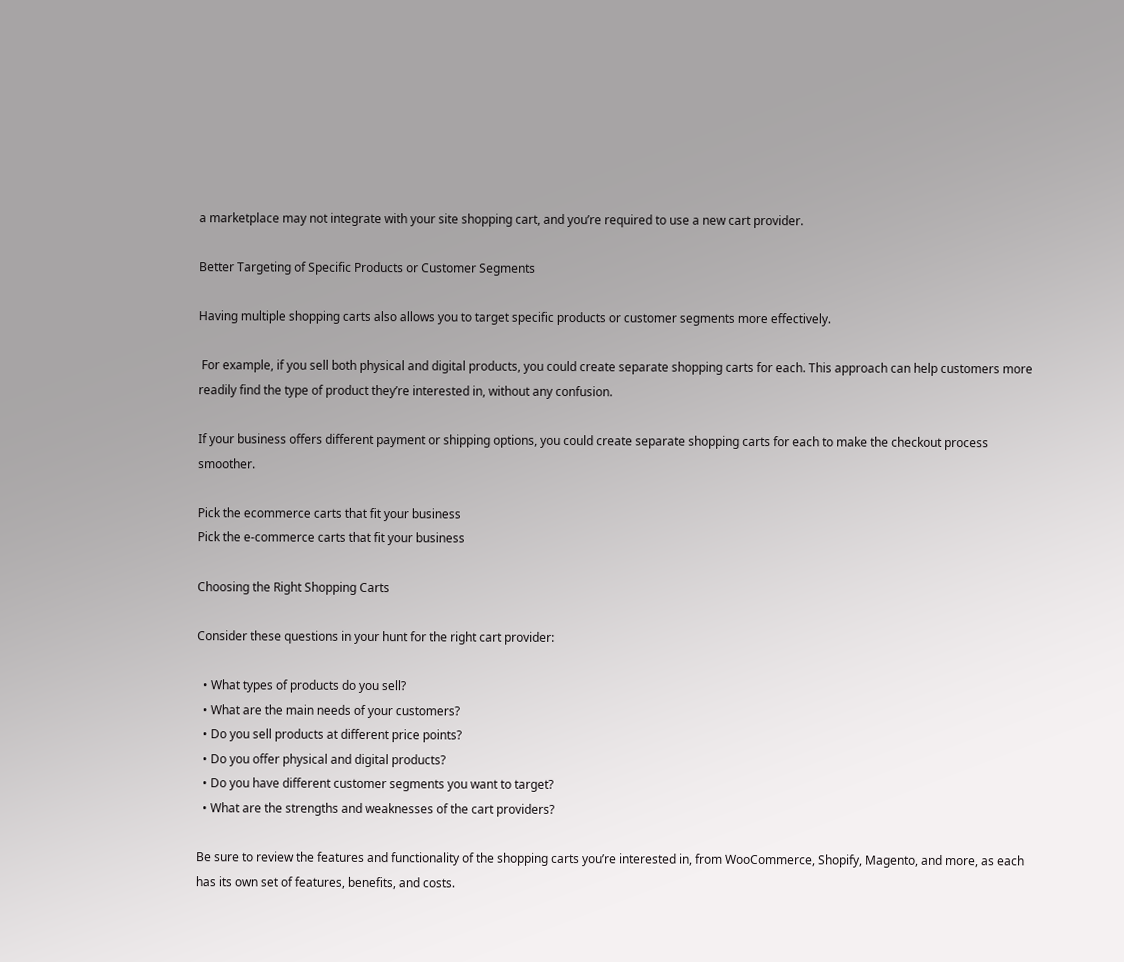a marketplace may not integrate with your site shopping cart, and you’re required to use a new cart provider.

Better Targeting of Specific Products or Customer Segments

Having multiple shopping carts also allows you to target specific products or customer segments more effectively.

 For example, if you sell both physical and digital products, you could create separate shopping carts for each. This approach can help customers more readily find the type of product they’re interested in, without any confusion.

If your business offers different payment or shipping options, you could create separate shopping carts for each to make the checkout process smoother.

Pick the ecommerce carts that fit your business
Pick the e-commerce carts that fit your business

Choosing the Right Shopping Carts

Consider these questions in your hunt for the right cart provider:

  • What types of products do you sell?
  • What are the main needs of your customers?
  • Do you sell products at different price points?
  • Do you offer physical and digital products?
  • Do you have different customer segments you want to target?
  • What are the strengths and weaknesses of the cart providers?

Be sure to review the features and functionality of the shopping carts you’re interested in, from WooCommerce, Shopify, Magento, and more, as each has its own set of features, benefits, and costs.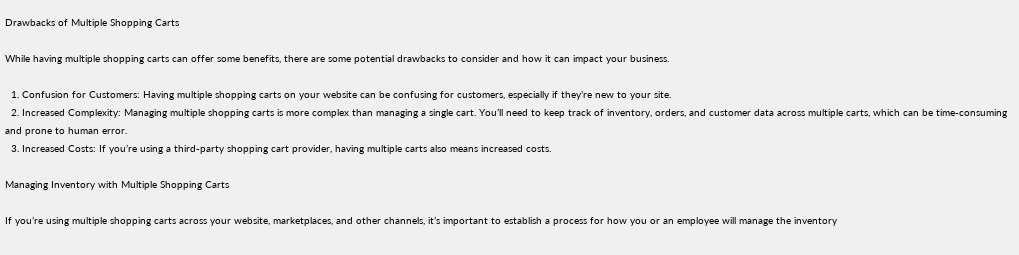Drawbacks of Multiple Shopping Carts

While having multiple shopping carts can offer some benefits, there are some potential drawbacks to consider and how it can impact your business.

  1. Confusion for Customers: Having multiple shopping carts on your website can be confusing for customers, especially if they’re new to your site.
  2. Increased Complexity: Managing multiple shopping carts is more complex than managing a single cart. You’ll need to keep track of inventory, orders, and customer data across multiple carts, which can be time-consuming and prone to human error.
  3. Increased Costs: If you’re using a third-party shopping cart provider, having multiple carts also means increased costs.

Managing Inventory with Multiple Shopping Carts

If you’re using multiple shopping carts across your website, marketplaces, and other channels, it’s important to establish a process for how you or an employee will manage the inventory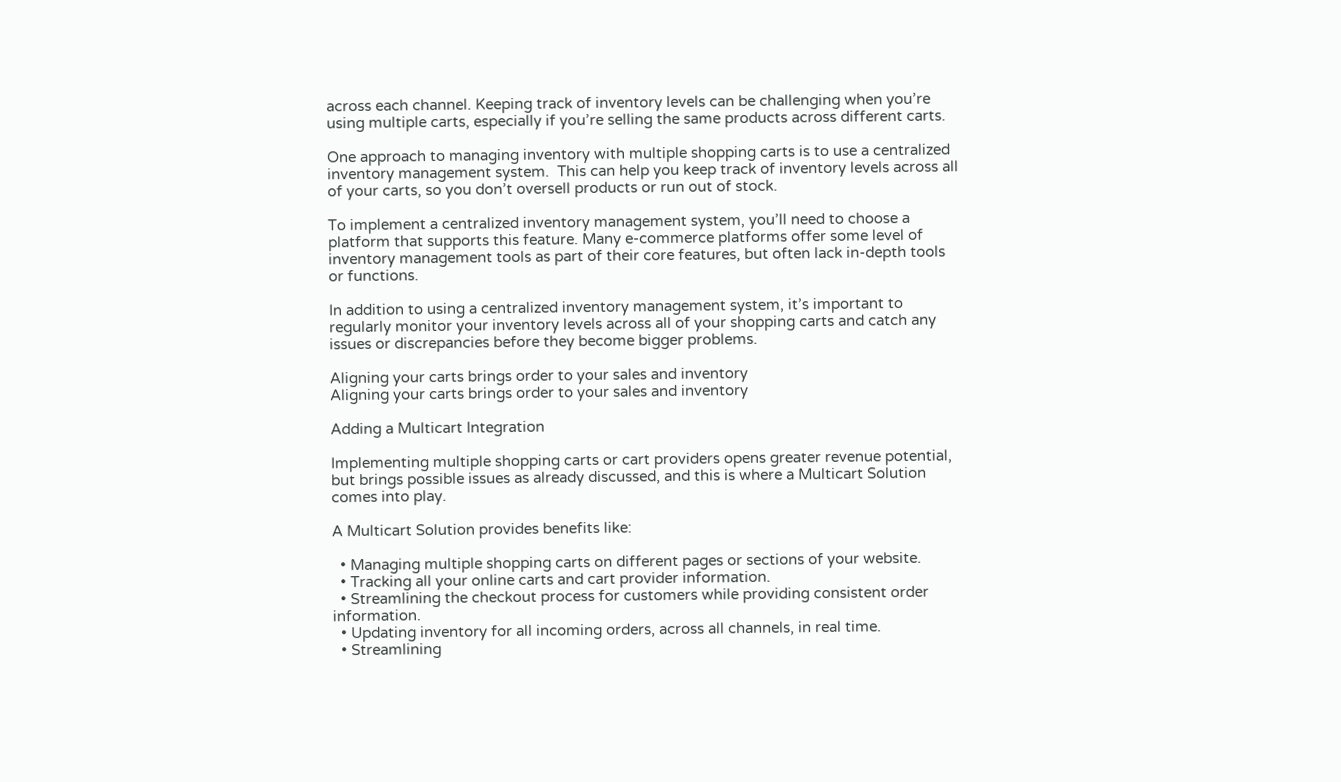across each channel. Keeping track of inventory levels can be challenging when you’re using multiple carts, especially if you’re selling the same products across different carts.

One approach to managing inventory with multiple shopping carts is to use a centralized inventory management system.  This can help you keep track of inventory levels across all of your carts, so you don’t oversell products or run out of stock.

To implement a centralized inventory management system, you’ll need to choose a platform that supports this feature. Many e-commerce platforms offer some level of inventory management tools as part of their core features, but often lack in-depth tools or functions.

In addition to using a centralized inventory management system, it’s important to regularly monitor your inventory levels across all of your shopping carts and catch any issues or discrepancies before they become bigger problems.

Aligning your carts brings order to your sales and inventory
Aligning your carts brings order to your sales and inventory

Adding a Multicart Integration

Implementing multiple shopping carts or cart providers opens greater revenue potential, but brings possible issues as already discussed, and this is where a Multicart Solution comes into play.

A Multicart Solution provides benefits like:

  • Managing multiple shopping carts on different pages or sections of your website.
  • Tracking all your online carts and cart provider information.
  • Streamlining the checkout process for customers while providing consistent order information.
  • Updating inventory for all incoming orders, across all channels, in real time.
  • Streamlining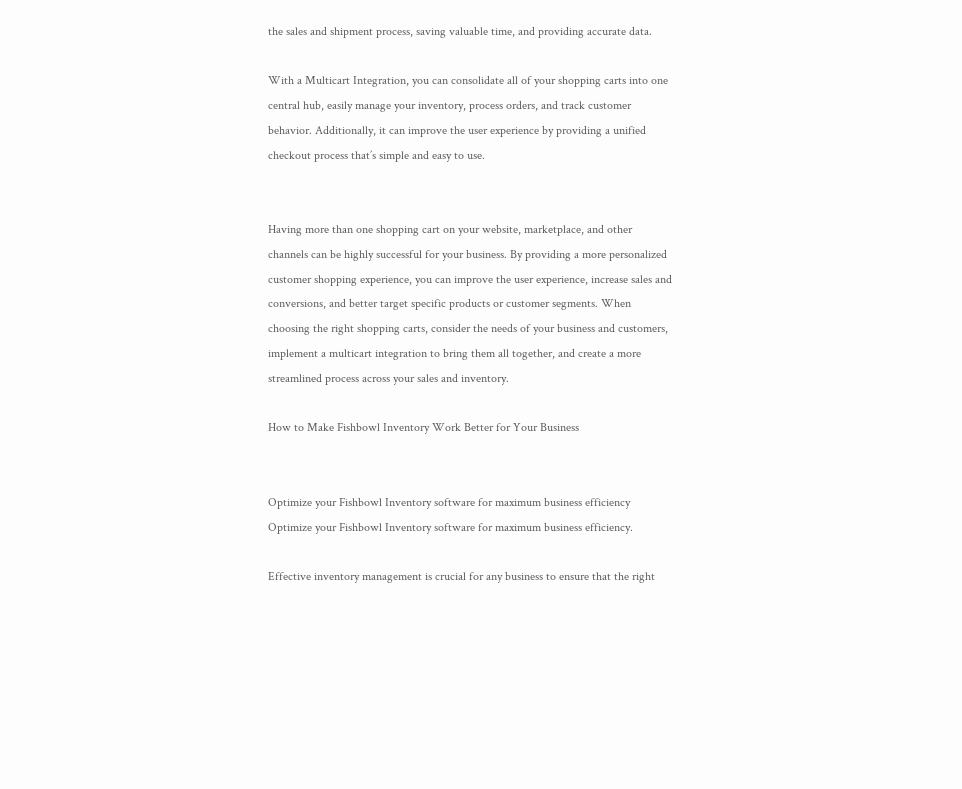the sales and shipment process, saving valuable time, and providing accurate data.

With a Multicart Integration, you can consolidate all of your shopping carts into one central hub, easily manage your inventory, process orders, and track customer behavior. Additionally, it can improve the user experience by providing a unified checkout process that’s simple and easy to use.


Having more than one shopping cart on your website, marketplace, and other channels can be highly successful for your business. By providing a more personalized customer shopping experience, you can improve the user experience, increase sales and conversions, and better target specific products or customer segments. When choosing the right shopping carts, consider the needs of your business and customers, implement a multicart integration to bring them all together, and create a more streamlined process across your sales and inventory.

How to Make Fishbowl Inventory Work Better for Your Business


Optimize your Fishbowl Inventory software for maximum business efficiency
Optimize your Fishbowl Inventory software for maximum business efficiency.

Effective inventory management is crucial for any business to ensure that the right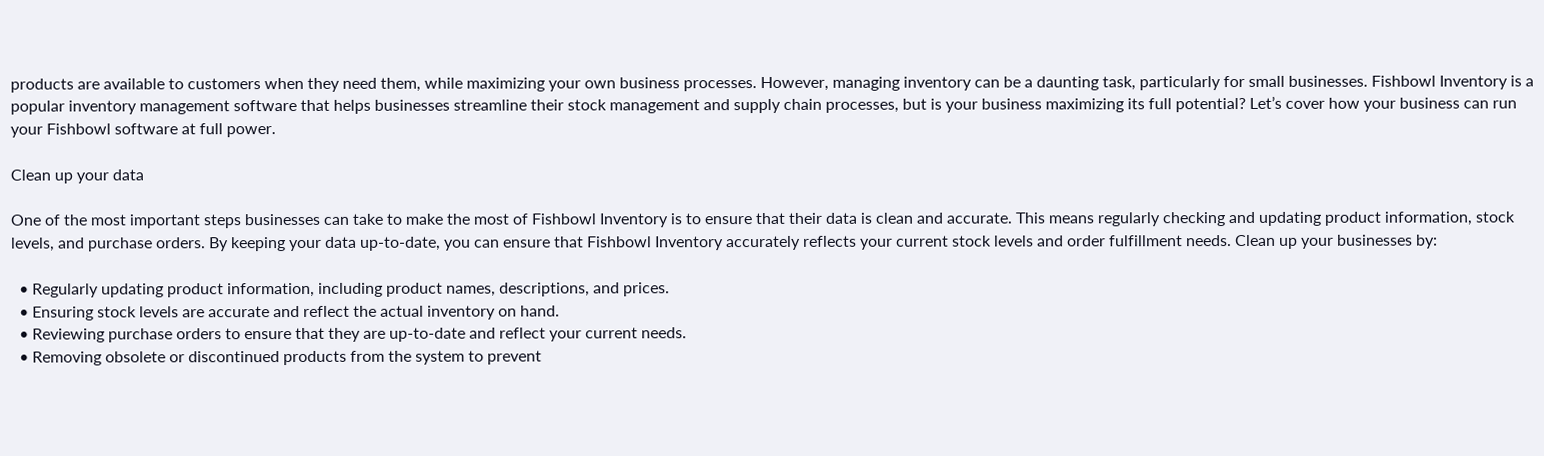products are available to customers when they need them, while maximizing your own business processes. However, managing inventory can be a daunting task, particularly for small businesses. Fishbowl Inventory is a popular inventory management software that helps businesses streamline their stock management and supply chain processes, but is your business maximizing its full potential? Let’s cover how your business can run your Fishbowl software at full power.

Clean up your data

One of the most important steps businesses can take to make the most of Fishbowl Inventory is to ensure that their data is clean and accurate. This means regularly checking and updating product information, stock levels, and purchase orders. By keeping your data up-to-date, you can ensure that Fishbowl Inventory accurately reflects your current stock levels and order fulfillment needs. Clean up your businesses by:

  • Regularly updating product information, including product names, descriptions, and prices.
  • Ensuring stock levels are accurate and reflect the actual inventory on hand.
  • Reviewing purchase orders to ensure that they are up-to-date and reflect your current needs.
  • Removing obsolete or discontinued products from the system to prevent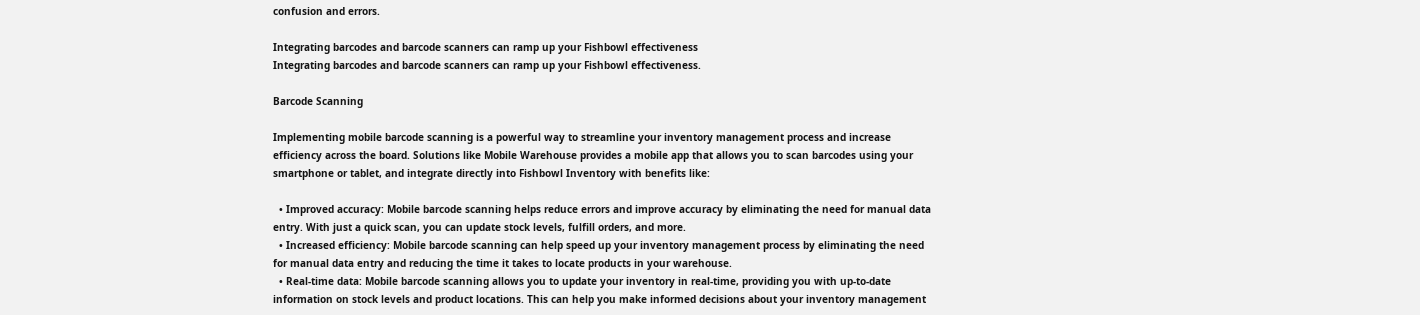confusion and errors.

Integrating barcodes and barcode scanners can ramp up your Fishbowl effectiveness
Integrating barcodes and barcode scanners can ramp up your Fishbowl effectiveness.

Barcode Scanning

Implementing mobile barcode scanning is a powerful way to streamline your inventory management process and increase efficiency across the board. Solutions like Mobile Warehouse provides a mobile app that allows you to scan barcodes using your smartphone or tablet, and integrate directly into Fishbowl Inventory with benefits like:

  • Improved accuracy: Mobile barcode scanning helps reduce errors and improve accuracy by eliminating the need for manual data entry. With just a quick scan, you can update stock levels, fulfill orders, and more.
  • Increased efficiency: Mobile barcode scanning can help speed up your inventory management process by eliminating the need for manual data entry and reducing the time it takes to locate products in your warehouse.
  • Real-time data: Mobile barcode scanning allows you to update your inventory in real-time, providing you with up-to-date information on stock levels and product locations. This can help you make informed decisions about your inventory management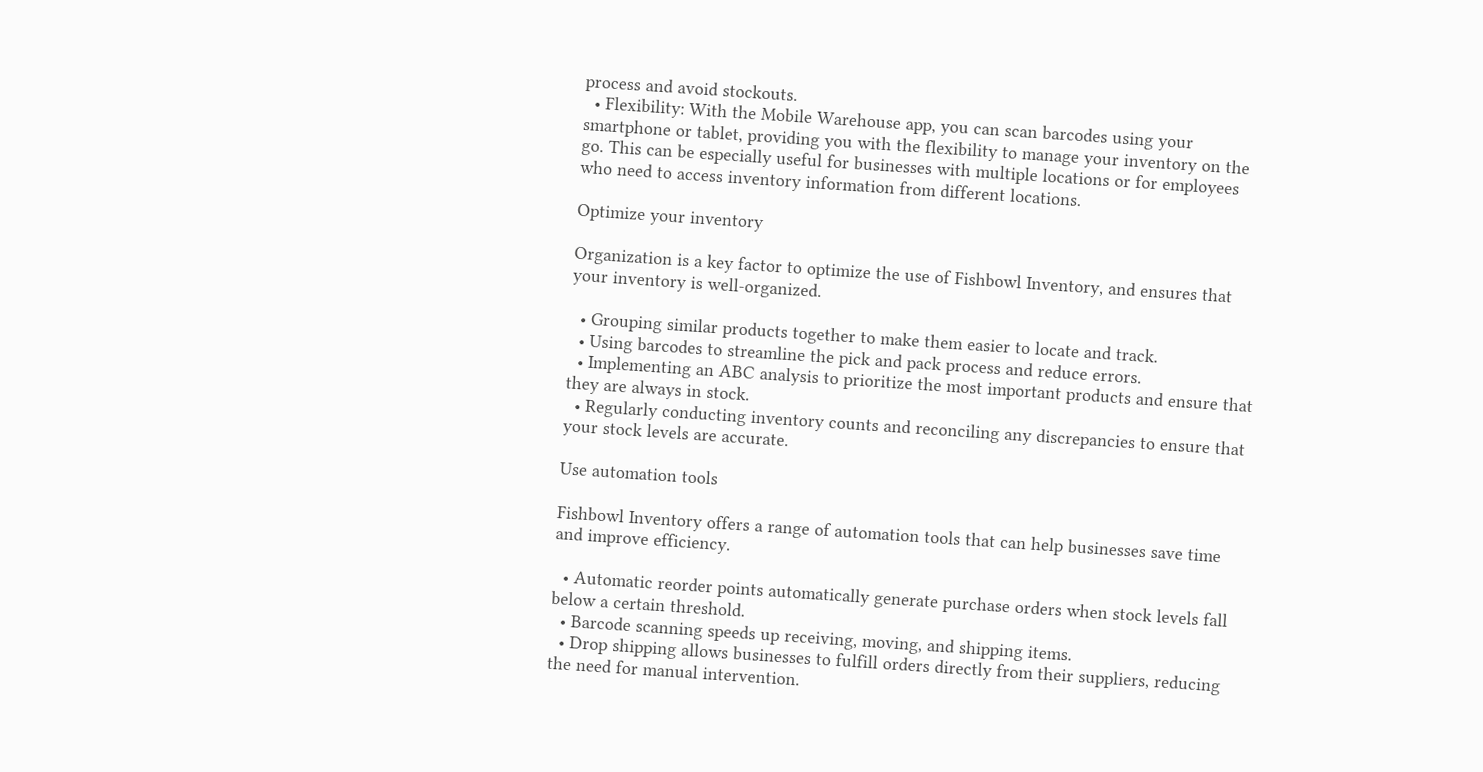process and avoid stockouts.
  • Flexibility: With the Mobile Warehouse app, you can scan barcodes using your smartphone or tablet, providing you with the flexibility to manage your inventory on the go. This can be especially useful for businesses with multiple locations or for employees who need to access inventory information from different locations.

Optimize your inventory

Organization is a key factor to optimize the use of Fishbowl Inventory, and ensures that your inventory is well-organized.

  • Grouping similar products together to make them easier to locate and track.
  • Using barcodes to streamline the pick and pack process and reduce errors.
  • Implementing an ABC analysis to prioritize the most important products and ensure that they are always in stock.
  • Regularly conducting inventory counts and reconciling any discrepancies to ensure that your stock levels are accurate.

Use automation tools

Fishbowl Inventory offers a range of automation tools that can help businesses save time and improve efficiency.

  • Automatic reorder points automatically generate purchase orders when stock levels fall below a certain threshold.
  • Barcode scanning speeds up receiving, moving, and shipping items.
  • Drop shipping allows businesses to fulfill orders directly from their suppliers, reducing the need for manual intervention.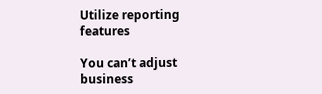Utilize reporting features

You can’t adjust business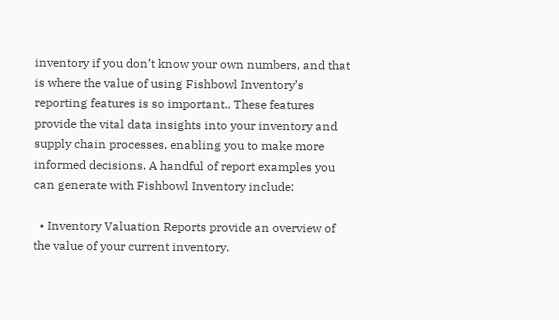inventory if you don’t know your own numbers, and that is where the value of using Fishbowl Inventory’s reporting features is so important.. These features provide the vital data insights into your inventory and supply chain processes, enabling you to make more informed decisions. A handful of report examples you can generate with Fishbowl Inventory include:

  • Inventory Valuation Reports provide an overview of the value of your current inventory.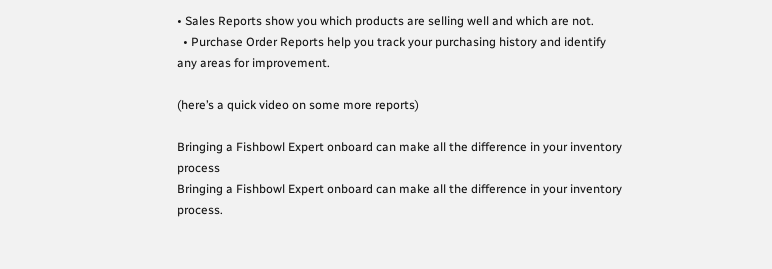• Sales Reports show you which products are selling well and which are not.
  • Purchase Order Reports help you track your purchasing history and identify any areas for improvement.

(here’s a quick video on some more reports)

Bringing a Fishbowl Expert onboard can make all the difference in your inventory process
Bringing a Fishbowl Expert onboard can make all the difference in your inventory process.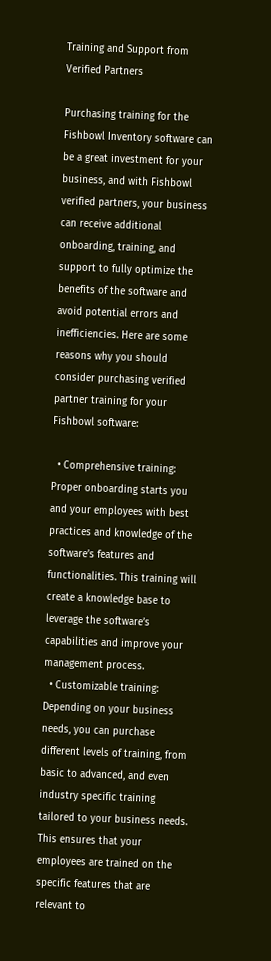Training and Support from Verified Partners

Purchasing training for the Fishbowl Inventory software can be a great investment for your business, and with Fishbowl verified partners, your business can receive additional onboarding, training, and support to fully optimize the benefits of the software and avoid potential errors and inefficiencies. Here are some reasons why you should consider purchasing verified partner training for your Fishbowl software:

  • Comprehensive training: Proper onboarding starts you and your employees with best practices and knowledge of the software’s features and functionalities. This training will create a knowledge base to leverage the software’s capabilities and improve your management process.
  • Customizable training: Depending on your business needs, you can purchase different levels of training, from basic to advanced, and even industry specific training tailored to your business needs. This ensures that your employees are trained on the specific features that are relevant to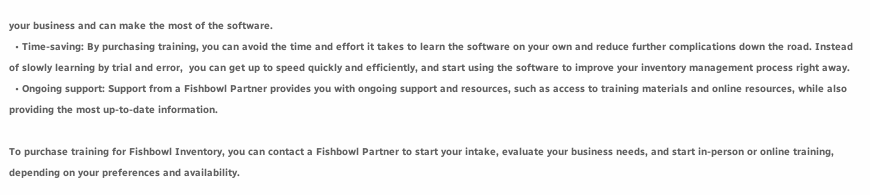your business and can make the most of the software.
  • Time-saving: By purchasing training, you can avoid the time and effort it takes to learn the software on your own and reduce further complications down the road. Instead of slowly learning by trial and error,  you can get up to speed quickly and efficiently, and start using the software to improve your inventory management process right away.
  • Ongoing support: Support from a Fishbowl Partner provides you with ongoing support and resources, such as access to training materials and online resources, while also providing the most up-to-date information.

To purchase training for Fishbowl Inventory, you can contact a Fishbowl Partner to start your intake, evaluate your business needs, and start in-person or online training, depending on your preferences and availability.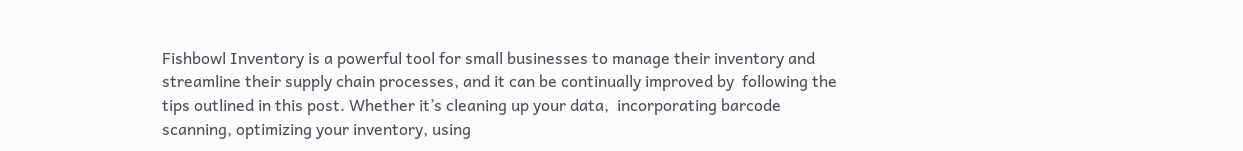Fishbowl Inventory is a powerful tool for small businesses to manage their inventory and streamline their supply chain processes, and it can be continually improved by  following the tips outlined in this post. Whether it’s cleaning up your data,  incorporating barcode scanning, optimizing your inventory, using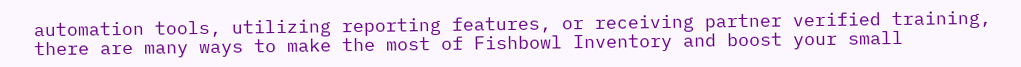automation tools, utilizing reporting features, or receiving partner verified training,  there are many ways to make the most of Fishbowl Inventory and boost your small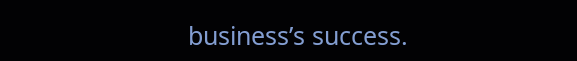business’s success.